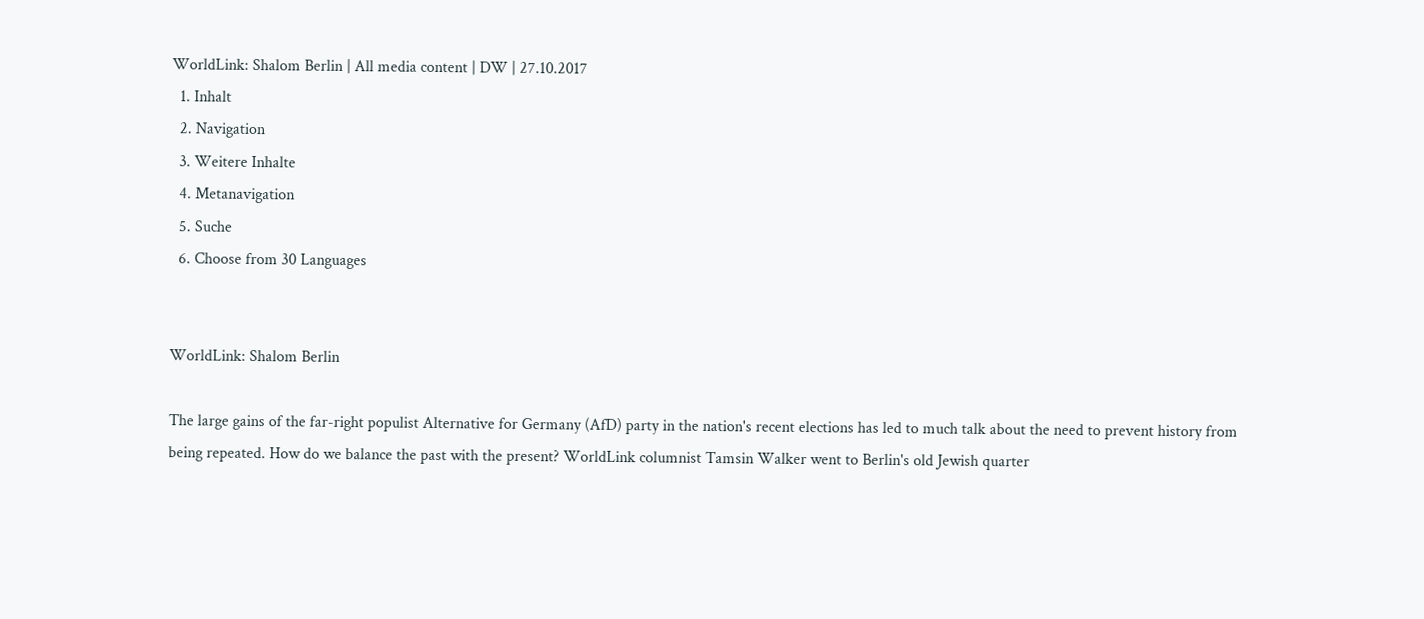WorldLink: Shalom Berlin | All media content | DW | 27.10.2017
  1. Inhalt
  2. Navigation
  3. Weitere Inhalte
  4. Metanavigation
  5. Suche
  6. Choose from 30 Languages


WorldLink: Shalom Berlin

The large gains of the far-right populist Alternative for Germany (AfD) party in the nation's recent elections has led to much talk about the need to prevent history from being repeated. How do we balance the past with the present? WorldLink columnist Tamsin Walker went to Berlin's old Jewish quarter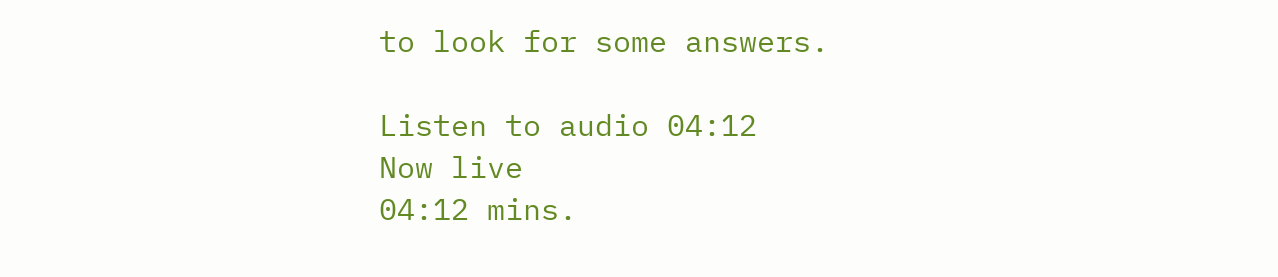to look for some answers.

Listen to audio 04:12
Now live
04:12 mins.